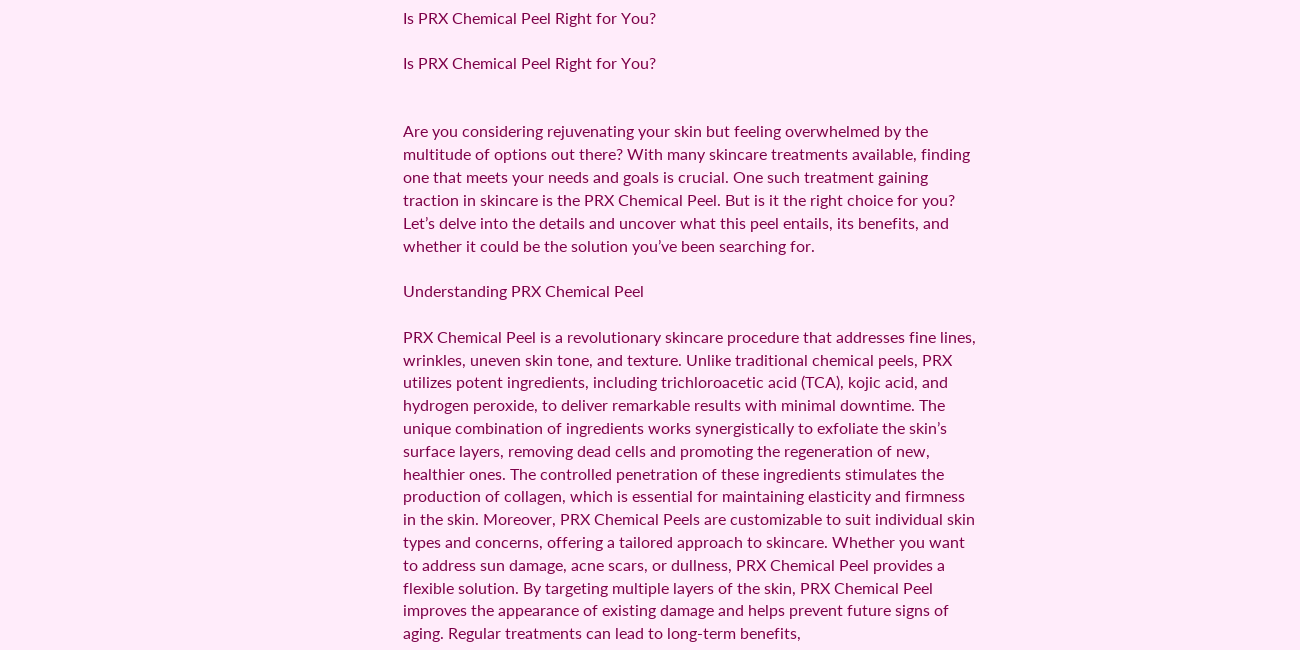Is PRX Chemical Peel Right for You?

Is PRX Chemical Peel Right for You?


Are you considering rejuvenating your skin but feeling overwhelmed by the multitude of options out there? With many skincare treatments available, finding one that meets your needs and goals is crucial. One such treatment gaining traction in skincare is the PRX Chemical Peel. But is it the right choice for you? Let’s delve into the details and uncover what this peel entails, its benefits, and whether it could be the solution you’ve been searching for.

Understanding PRX Chemical Peel

PRX Chemical Peel is a revolutionary skincare procedure that addresses fine lines, wrinkles, uneven skin tone, and texture. Unlike traditional chemical peels, PRX utilizes potent ingredients, including trichloroacetic acid (TCA), kojic acid, and hydrogen peroxide, to deliver remarkable results with minimal downtime. The unique combination of ingredients works synergistically to exfoliate the skin’s surface layers, removing dead cells and promoting the regeneration of new, healthier ones. The controlled penetration of these ingredients stimulates the production of collagen, which is essential for maintaining elasticity and firmness in the skin. Moreover, PRX Chemical Peels are customizable to suit individual skin types and concerns, offering a tailored approach to skincare. Whether you want to address sun damage, acne scars, or dullness, PRX Chemical Peel provides a flexible solution. By targeting multiple layers of the skin, PRX Chemical Peel improves the appearance of existing damage and helps prevent future signs of aging. Regular treatments can lead to long-term benefits,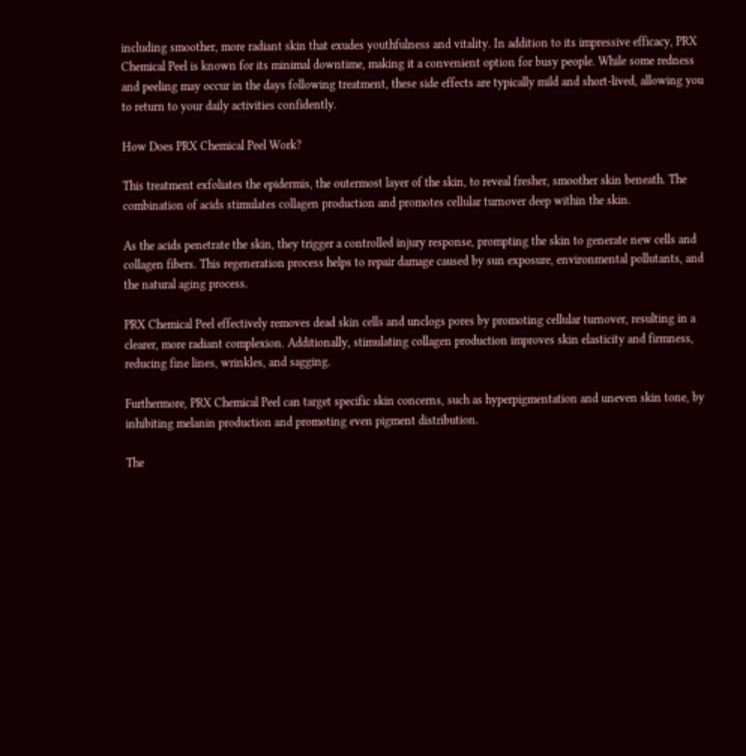including smoother, more radiant skin that exudes youthfulness and vitality. In addition to its impressive efficacy, PRX Chemical Peel is known for its minimal downtime, making it a convenient option for busy people. While some redness and peeling may occur in the days following treatment, these side effects are typically mild and short-lived, allowing you to return to your daily activities confidently.

How Does PRX Chemical Peel Work?

This treatment exfoliates the epidermis, the outermost layer of the skin, to reveal fresher, smoother skin beneath. The combination of acids stimulates collagen production and promotes cellular turnover deep within the skin.

As the acids penetrate the skin, they trigger a controlled injury response, prompting the skin to generate new cells and collagen fibers. This regeneration process helps to repair damage caused by sun exposure, environmental pollutants, and the natural aging process.

PRX Chemical Peel effectively removes dead skin cells and unclogs pores by promoting cellular turnover, resulting in a clearer, more radiant complexion. Additionally, stimulating collagen production improves skin elasticity and firmness, reducing fine lines, wrinkles, and sagging.

Furthermore, PRX Chemical Peel can target specific skin concerns, such as hyperpigmentation and uneven skin tone, by inhibiting melanin production and promoting even pigment distribution.

The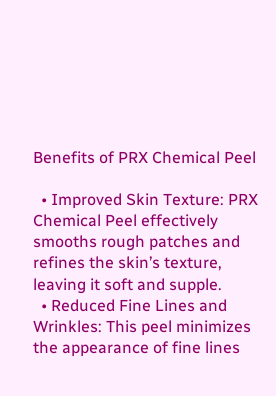Benefits of PRX Chemical Peel

  • Improved Skin Texture: PRX Chemical Peel effectively smooths rough patches and refines the skin’s texture, leaving it soft and supple.
  • Reduced Fine Lines and Wrinkles: This peel minimizes the appearance of fine lines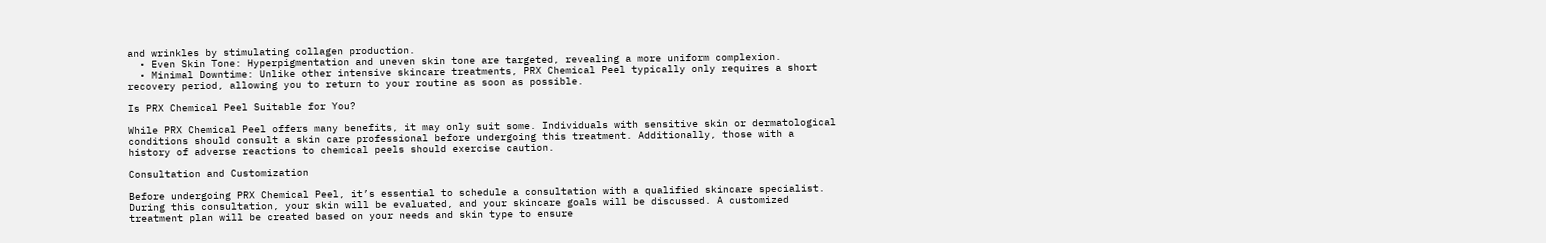and wrinkles by stimulating collagen production.
  • Even Skin Tone: Hyperpigmentation and uneven skin tone are targeted, revealing a more uniform complexion.
  • Minimal Downtime: Unlike other intensive skincare treatments, PRX Chemical Peel typically only requires a short recovery period, allowing you to return to your routine as soon as possible.

Is PRX Chemical Peel Suitable for You?

While PRX Chemical Peel offers many benefits, it may only suit some. Individuals with sensitive skin or dermatological conditions should consult a skin care professional before undergoing this treatment. Additionally, those with a history of adverse reactions to chemical peels should exercise caution.

Consultation and Customization

Before undergoing PRX Chemical Peel, it’s essential to schedule a consultation with a qualified skincare specialist. During this consultation, your skin will be evaluated, and your skincare goals will be discussed. A customized treatment plan will be created based on your needs and skin type to ensure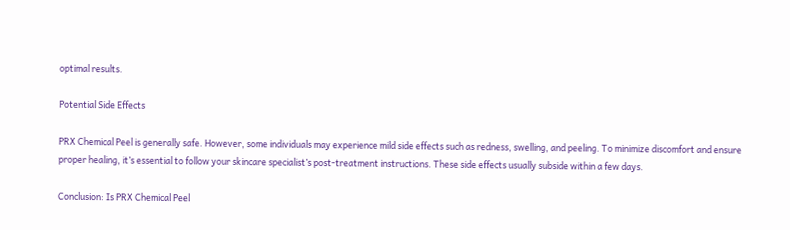optimal results.

Potential Side Effects

PRX Chemical Peel is generally safe. However, some individuals may experience mild side effects such as redness, swelling, and peeling. To minimize discomfort and ensure proper healing, it’s essential to follow your skincare specialist’s post-treatment instructions. These side effects usually subside within a few days.

Conclusion: Is PRX Chemical Peel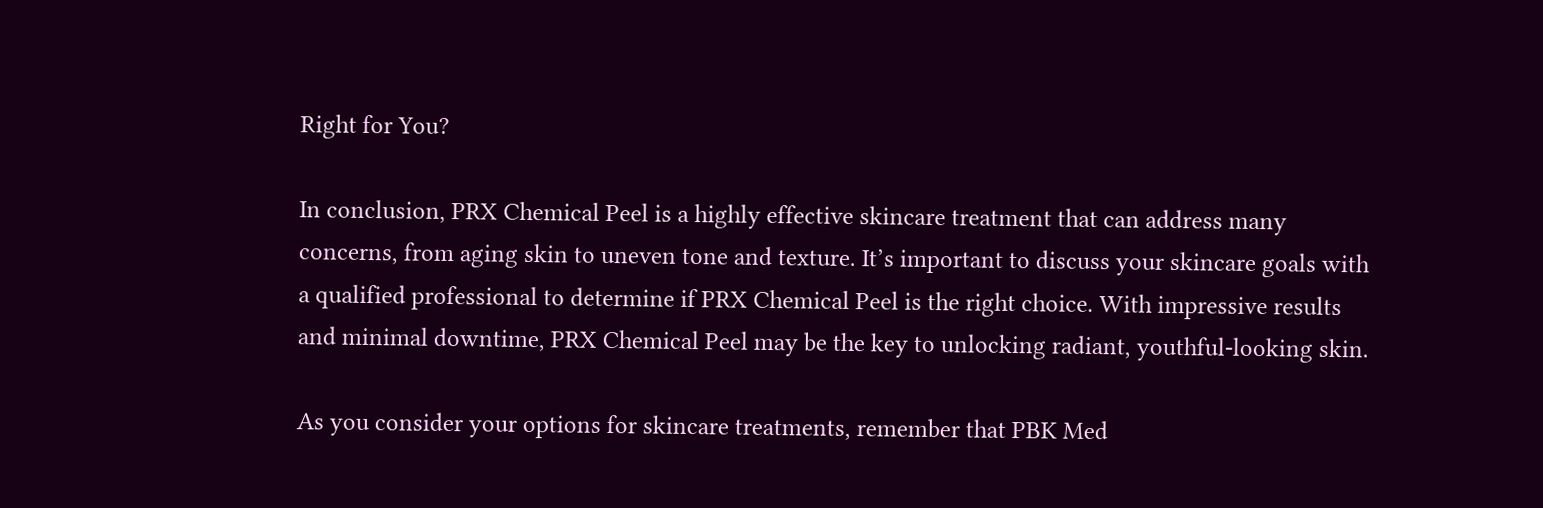Right for You?

In conclusion, PRX Chemical Peel is a highly effective skincare treatment that can address many concerns, from aging skin to uneven tone and texture. It’s important to discuss your skincare goals with a qualified professional to determine if PRX Chemical Peel is the right choice. With impressive results and minimal downtime, PRX Chemical Peel may be the key to unlocking radiant, youthful-looking skin.

As you consider your options for skincare treatments, remember that PBK Med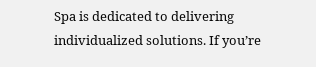Spa is dedicated to delivering individualized solutions. If you’re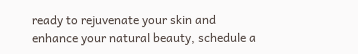ready to rejuvenate your skin and enhance your natural beauty, schedule a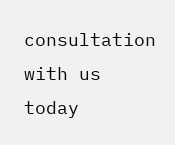consultation with us today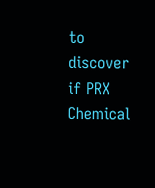to discover if PRX Chemical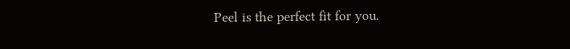Peel is the perfect fit for you.